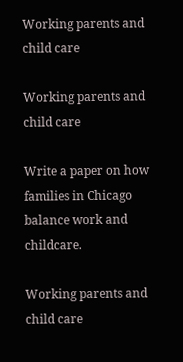Working parents and child care

Working parents and child care

Write a paper on how families in Chicago balance work and childcare.

Working parents and child care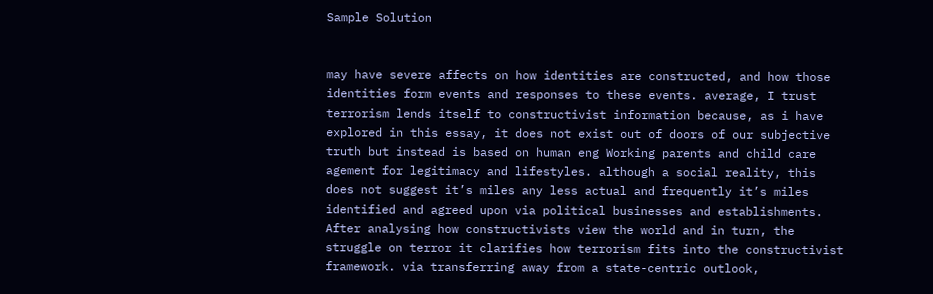Sample Solution


may have severe affects on how identities are constructed, and how those identities form events and responses to these events. average, I trust terrorism lends itself to constructivist information because, as i have explored in this essay, it does not exist out of doors of our subjective truth but instead is based on human eng Working parents and child care agement for legitimacy and lifestyles. although a social reality, this does not suggest it’s miles any less actual and frequently it’s miles identified and agreed upon via political businesses and establishments. After analysing how constructivists view the world and in turn, the struggle on terror it clarifies how terrorism fits into the constructivist framework. via transferring away from a state-centric outlook,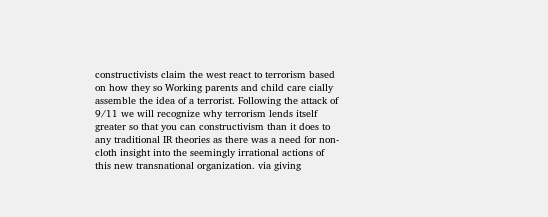constructivists claim the west react to terrorism based on how they so Working parents and child care cially assemble the idea of a terrorist. Following the attack of 9/11 we will recognize why terrorism lends itself greater so that you can constructivism than it does to any traditional IR theories as there was a need for non-cloth insight into the seemingly irrational actions of this new transnational organization. via giving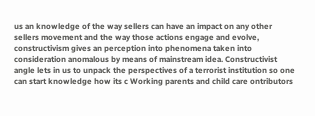us an knowledge of the way sellers can have an impact on any other sellers movement and the way those actions engage and evolve, constructivism gives an perception into phenomena taken into consideration anomalous by means of mainstream idea. Constructivist angle lets in us to unpack the perspectives of a terrorist institution so one can start knowledge how its c Working parents and child care ontributors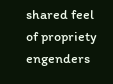shared feel of propriety engenders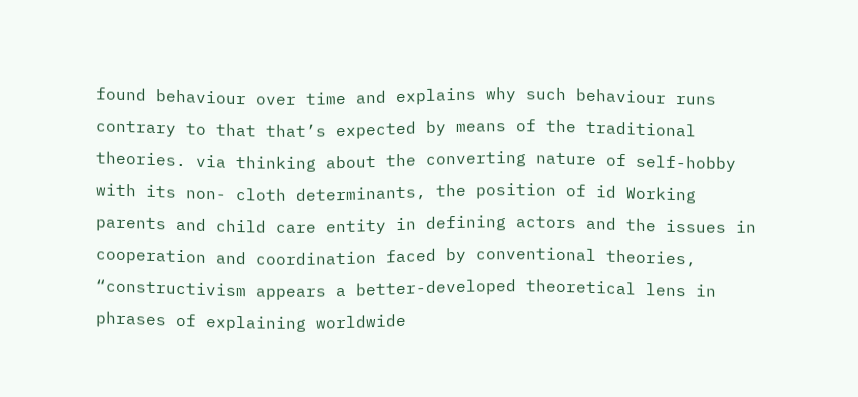found behaviour over time and explains why such behaviour runs contrary to that that’s expected by means of the traditional theories. via thinking about the converting nature of self-hobby with its non- cloth determinants, the position of id Working parents and child care entity in defining actors and the issues in cooperation and coordination faced by conventional theories, “constructivism appears a better-developed theoretical lens in phrases of explaining worldwide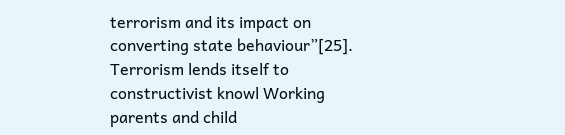terrorism and its impact on converting state behaviour”[25]. Terrorism lends itself to constructivist knowl Working parents and child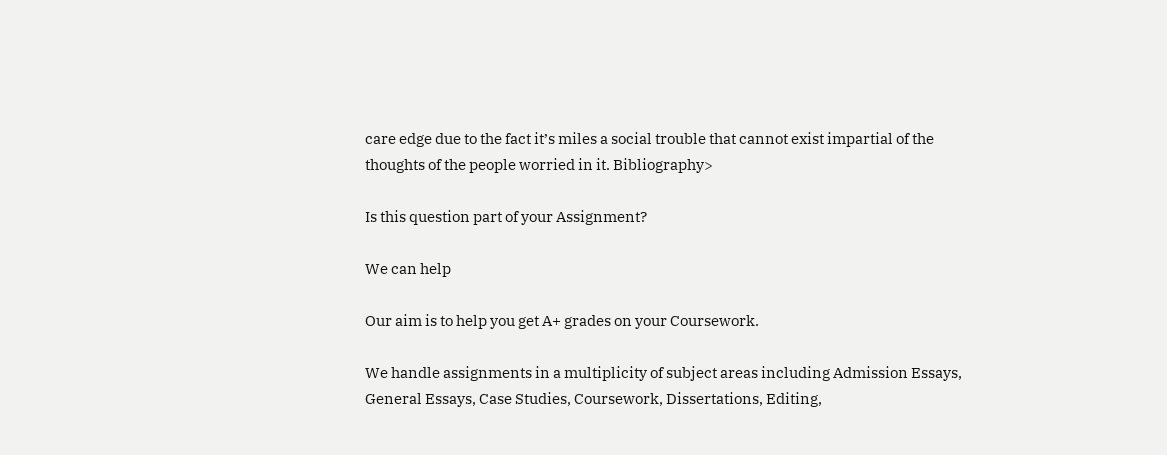care edge due to the fact it’s miles a social trouble that cannot exist impartial of the thoughts of the people worried in it. Bibliography>

Is this question part of your Assignment?

We can help

Our aim is to help you get A+ grades on your Coursework.

We handle assignments in a multiplicity of subject areas including Admission Essays, General Essays, Case Studies, Coursework, Dissertations, Editing,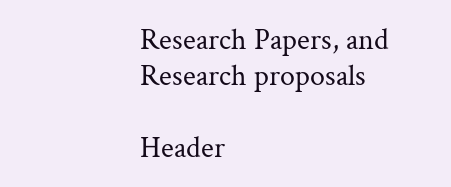Research Papers, and Research proposals

Header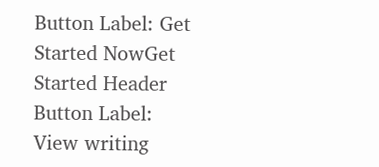Button Label: Get Started NowGet Started Header Button Label: View writing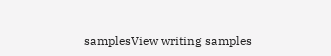samplesView writing samples